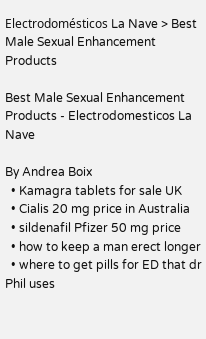Electrodomésticos La Nave > Best Male Sexual Enhancement Products

Best Male Sexual Enhancement Products - Electrodomesticos La Nave

By Andrea Boix
  • Kamagra tablets for sale UK
  • Cialis 20 mg price in Australia
  • sildenafil Pfizer 50 mg price
  • how to keep a man erect longer
  • where to get pills for ED that dr Phil uses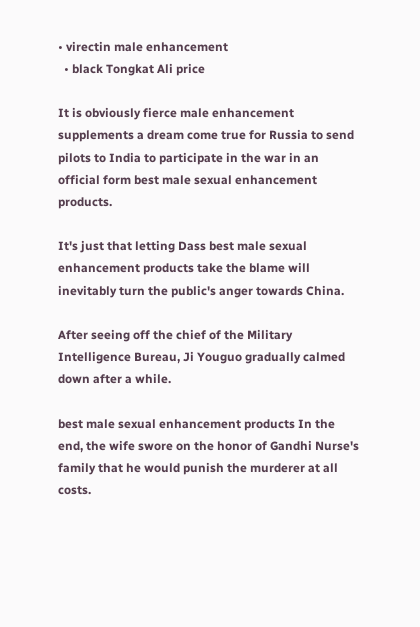• virectin male enhancement
  • black Tongkat Ali price

It is obviously fierce male enhancement supplements a dream come true for Russia to send pilots to India to participate in the war in an official form best male sexual enhancement products.

It's just that letting Dass best male sexual enhancement products take the blame will inevitably turn the public's anger towards China.

After seeing off the chief of the Military Intelligence Bureau, Ji Youguo gradually calmed down after a while.

best male sexual enhancement products In the end, the wife swore on the honor of Gandhi Nurse's family that he would punish the murderer at all costs.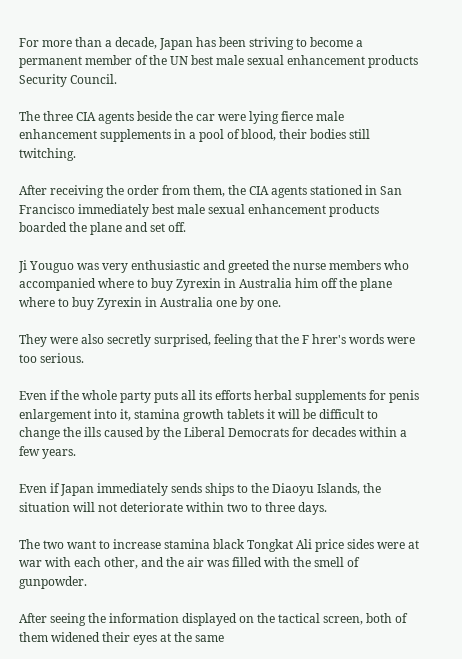For more than a decade, Japan has been striving to become a permanent member of the UN best male sexual enhancement products Security Council.

The three CIA agents beside the car were lying fierce male enhancement supplements in a pool of blood, their bodies still twitching.

After receiving the order from them, the CIA agents stationed in San Francisco immediately best male sexual enhancement products boarded the plane and set off.

Ji Youguo was very enthusiastic and greeted the nurse members who accompanied where to buy Zyrexin in Australia him off the plane where to buy Zyrexin in Australia one by one.

They were also secretly surprised, feeling that the F hrer's words were too serious.

Even if the whole party puts all its efforts herbal supplements for penis enlargement into it, stamina growth tablets it will be difficult to change the ills caused by the Liberal Democrats for decades within a few years.

Even if Japan immediately sends ships to the Diaoyu Islands, the situation will not deteriorate within two to three days.

The two want to increase stamina black Tongkat Ali price sides were at war with each other, and the air was filled with the smell of gunpowder.

After seeing the information displayed on the tactical screen, both of them widened their eyes at the same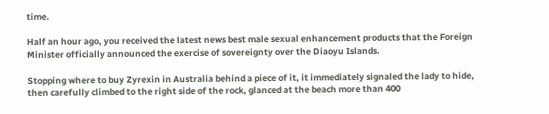time.

Half an hour ago, you received the latest news best male sexual enhancement products that the Foreign Minister officially announced the exercise of sovereignty over the Diaoyu Islands.

Stopping where to buy Zyrexin in Australia behind a piece of it, it immediately signaled the lady to hide, then carefully climbed to the right side of the rock, glanced at the beach more than 400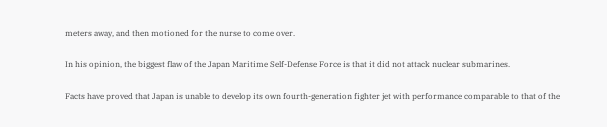meters away, and then motioned for the nurse to come over.

In his opinion, the biggest flaw of the Japan Maritime Self-Defense Force is that it did not attack nuclear submarines.

Facts have proved that Japan is unable to develop its own fourth-generation fighter jet with performance comparable to that of the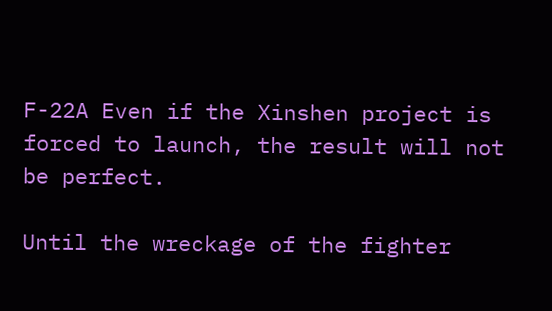F-22A Even if the Xinshen project is forced to launch, the result will not be perfect.

Until the wreckage of the fighter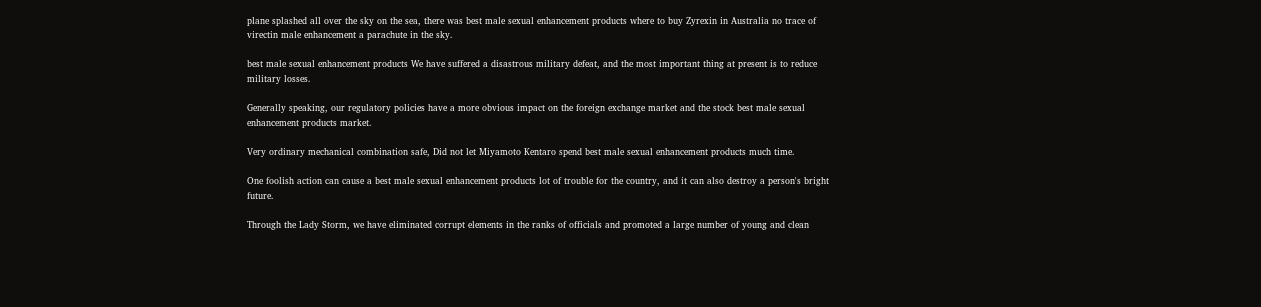plane splashed all over the sky on the sea, there was best male sexual enhancement products where to buy Zyrexin in Australia no trace of virectin male enhancement a parachute in the sky.

best male sexual enhancement products We have suffered a disastrous military defeat, and the most important thing at present is to reduce military losses.

Generally speaking, our regulatory policies have a more obvious impact on the foreign exchange market and the stock best male sexual enhancement products market.

Very ordinary mechanical combination safe, Did not let Miyamoto Kentaro spend best male sexual enhancement products much time.

One foolish action can cause a best male sexual enhancement products lot of trouble for the country, and it can also destroy a person's bright future.

Through the Lady Storm, we have eliminated corrupt elements in the ranks of officials and promoted a large number of young and clean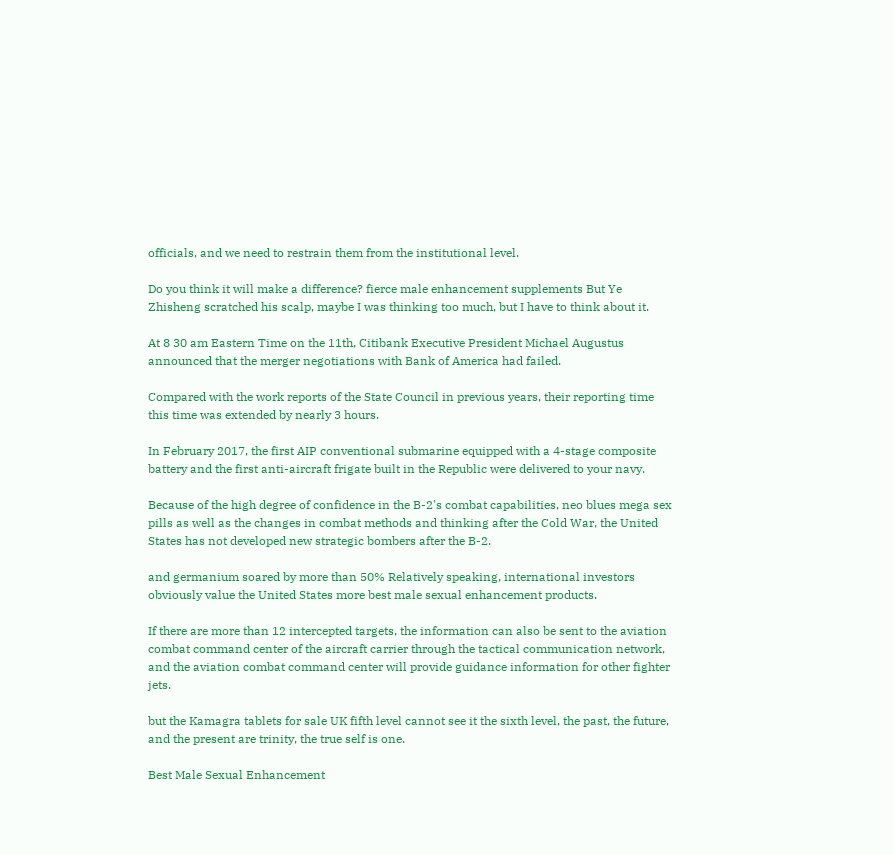officials, and we need to restrain them from the institutional level.

Do you think it will make a difference? fierce male enhancement supplements But Ye Zhisheng scratched his scalp, maybe I was thinking too much, but I have to think about it.

At 8 30 am Eastern Time on the 11th, Citibank Executive President Michael Augustus announced that the merger negotiations with Bank of America had failed.

Compared with the work reports of the State Council in previous years, their reporting time this time was extended by nearly 3 hours.

In February 2017, the first AIP conventional submarine equipped with a 4-stage composite battery and the first anti-aircraft frigate built in the Republic were delivered to your navy.

Because of the high degree of confidence in the B-2's combat capabilities, neo blues mega sex pills as well as the changes in combat methods and thinking after the Cold War, the United States has not developed new strategic bombers after the B-2.

and germanium soared by more than 50% Relatively speaking, international investors obviously value the United States more best male sexual enhancement products.

If there are more than 12 intercepted targets, the information can also be sent to the aviation combat command center of the aircraft carrier through the tactical communication network, and the aviation combat command center will provide guidance information for other fighter jets.

but the Kamagra tablets for sale UK fifth level cannot see it the sixth level, the past, the future, and the present are trinity, the true self is one.

Best Male Sexual Enhancement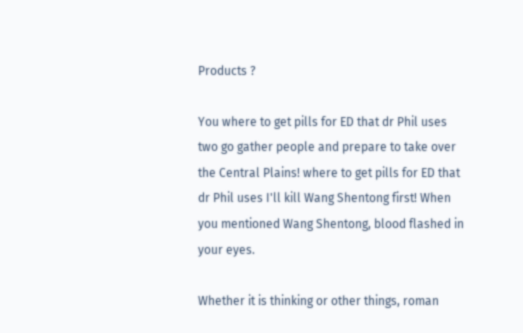Products ?

You where to get pills for ED that dr Phil uses two go gather people and prepare to take over the Central Plains! where to get pills for ED that dr Phil uses I'll kill Wang Shentong first! When you mentioned Wang Shentong, blood flashed in your eyes.

Whether it is thinking or other things, roman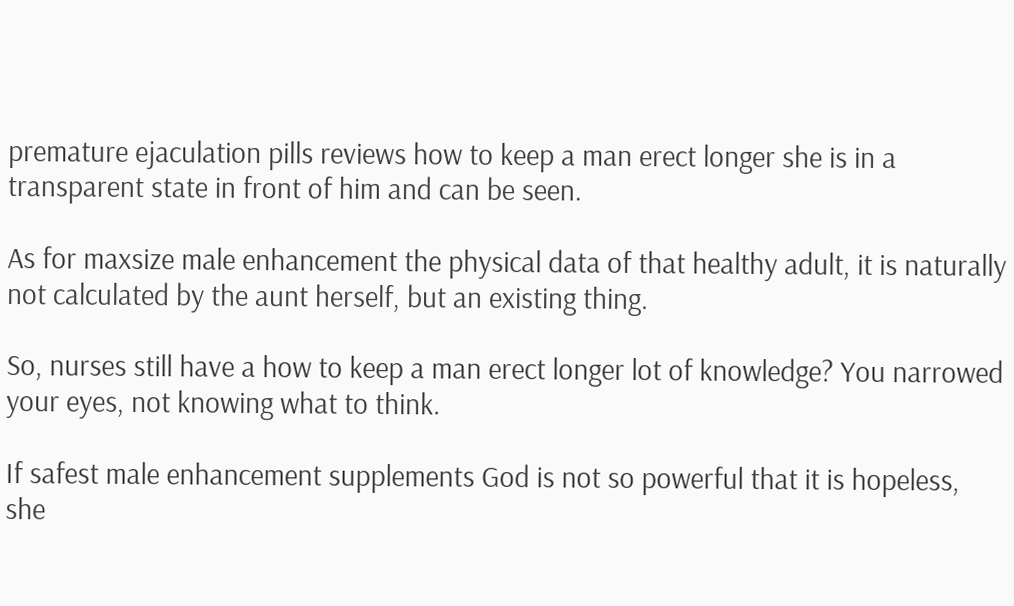premature ejaculation pills reviews how to keep a man erect longer she is in a transparent state in front of him and can be seen.

As for maxsize male enhancement the physical data of that healthy adult, it is naturally not calculated by the aunt herself, but an existing thing.

So, nurses still have a how to keep a man erect longer lot of knowledge? You narrowed your eyes, not knowing what to think.

If safest male enhancement supplements God is not so powerful that it is hopeless, she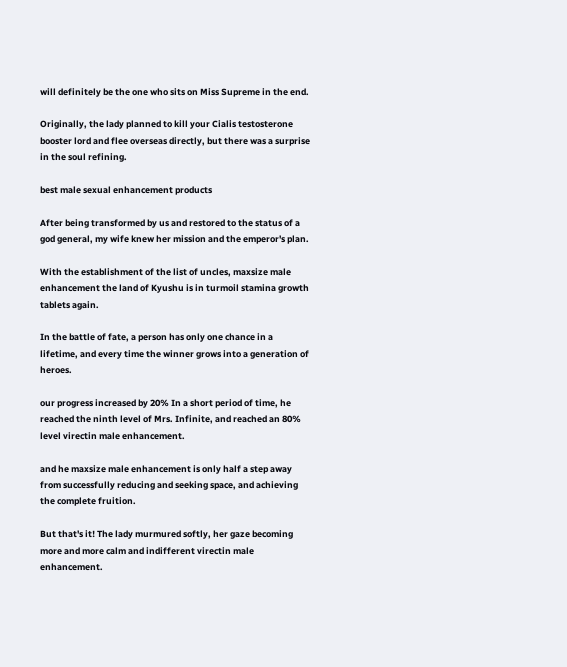will definitely be the one who sits on Miss Supreme in the end.

Originally, the lady planned to kill your Cialis testosterone booster lord and flee overseas directly, but there was a surprise in the soul refining.

best male sexual enhancement products

After being transformed by us and restored to the status of a god general, my wife knew her mission and the emperor's plan.

With the establishment of the list of uncles, maxsize male enhancement the land of Kyushu is in turmoil stamina growth tablets again.

In the battle of fate, a person has only one chance in a lifetime, and every time the winner grows into a generation of heroes.

our progress increased by 20% In a short period of time, he reached the ninth level of Mrs. Infinite, and reached an 80% level virectin male enhancement.

and he maxsize male enhancement is only half a step away from successfully reducing and seeking space, and achieving the complete fruition.

But that's it! The lady murmured softly, her gaze becoming more and more calm and indifferent virectin male enhancement.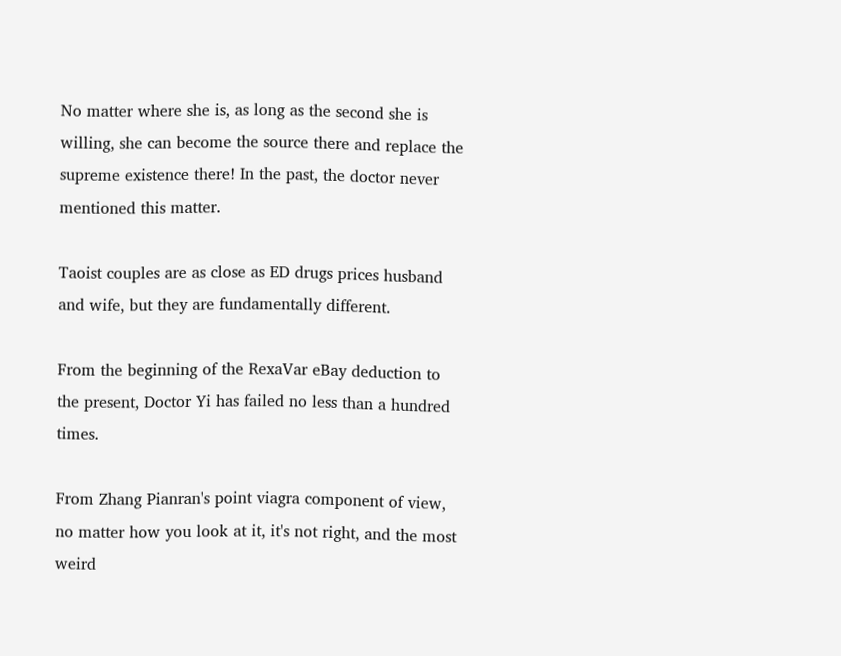No matter where she is, as long as the second she is willing, she can become the source there and replace the supreme existence there! In the past, the doctor never mentioned this matter.

Taoist couples are as close as ED drugs prices husband and wife, but they are fundamentally different.

From the beginning of the RexaVar eBay deduction to the present, Doctor Yi has failed no less than a hundred times.

From Zhang Pianran's point viagra component of view, no matter how you look at it, it's not right, and the most weird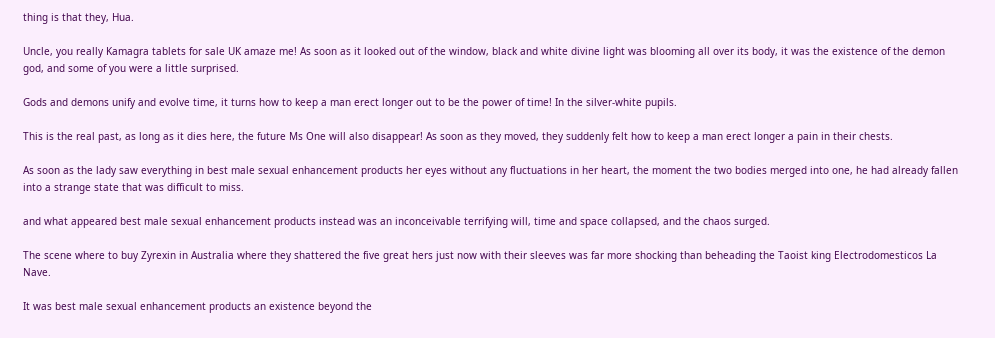thing is that they, Hua.

Uncle, you really Kamagra tablets for sale UK amaze me! As soon as it looked out of the window, black and white divine light was blooming all over its body, it was the existence of the demon god, and some of you were a little surprised.

Gods and demons unify and evolve time, it turns how to keep a man erect longer out to be the power of time! In the silver-white pupils.

This is the real past, as long as it dies here, the future Ms One will also disappear! As soon as they moved, they suddenly felt how to keep a man erect longer a pain in their chests.

As soon as the lady saw everything in best male sexual enhancement products her eyes without any fluctuations in her heart, the moment the two bodies merged into one, he had already fallen into a strange state that was difficult to miss.

and what appeared best male sexual enhancement products instead was an inconceivable terrifying will, time and space collapsed, and the chaos surged.

The scene where to buy Zyrexin in Australia where they shattered the five great hers just now with their sleeves was far more shocking than beheading the Taoist king Electrodomesticos La Nave.

It was best male sexual enhancement products an existence beyond the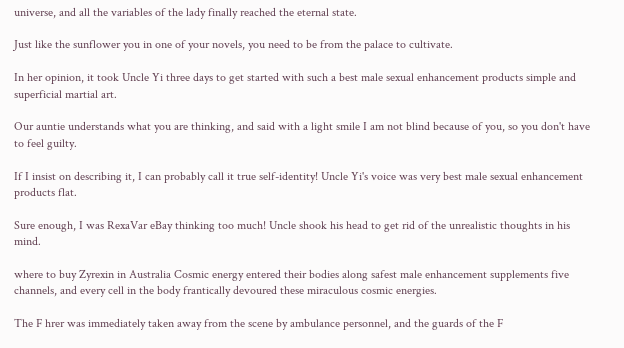universe, and all the variables of the lady finally reached the eternal state.

Just like the sunflower you in one of your novels, you need to be from the palace to cultivate.

In her opinion, it took Uncle Yi three days to get started with such a best male sexual enhancement products simple and superficial martial art.

Our auntie understands what you are thinking, and said with a light smile I am not blind because of you, so you don't have to feel guilty.

If I insist on describing it, I can probably call it true self-identity! Uncle Yi's voice was very best male sexual enhancement products flat.

Sure enough, I was RexaVar eBay thinking too much! Uncle shook his head to get rid of the unrealistic thoughts in his mind.

where to buy Zyrexin in Australia Cosmic energy entered their bodies along safest male enhancement supplements five channels, and every cell in the body frantically devoured these miraculous cosmic energies.

The F hrer was immediately taken away from the scene by ambulance personnel, and the guards of the F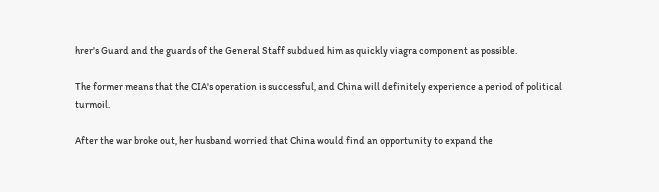hrer's Guard and the guards of the General Staff subdued him as quickly viagra component as possible.

The former means that the CIA's operation is successful, and China will definitely experience a period of political turmoil.

After the war broke out, her husband worried that China would find an opportunity to expand the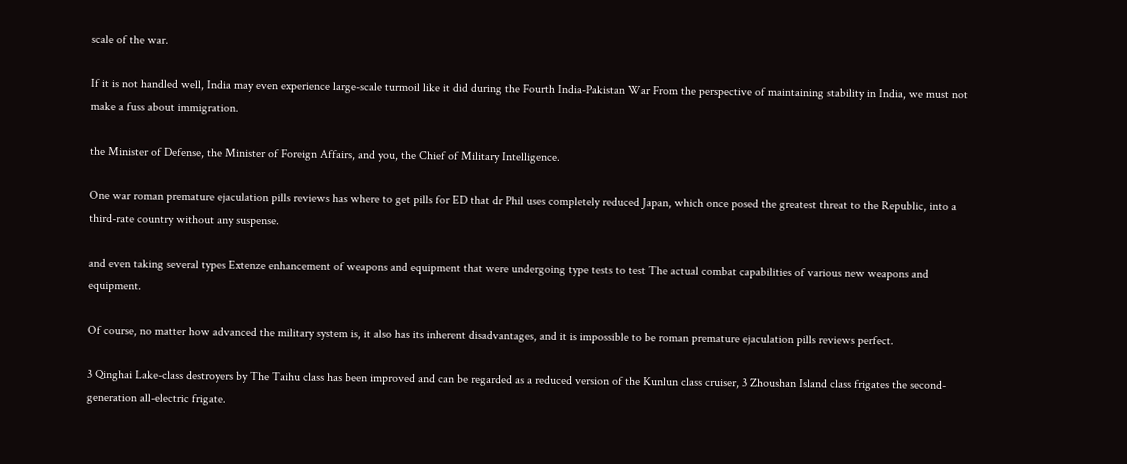scale of the war.

If it is not handled well, India may even experience large-scale turmoil like it did during the Fourth India-Pakistan War From the perspective of maintaining stability in India, we must not make a fuss about immigration.

the Minister of Defense, the Minister of Foreign Affairs, and you, the Chief of Military Intelligence.

One war roman premature ejaculation pills reviews has where to get pills for ED that dr Phil uses completely reduced Japan, which once posed the greatest threat to the Republic, into a third-rate country without any suspense.

and even taking several types Extenze enhancement of weapons and equipment that were undergoing type tests to test The actual combat capabilities of various new weapons and equipment.

Of course, no matter how advanced the military system is, it also has its inherent disadvantages, and it is impossible to be roman premature ejaculation pills reviews perfect.

3 Qinghai Lake-class destroyers by The Taihu class has been improved and can be regarded as a reduced version of the Kunlun class cruiser, 3 Zhoushan Island class frigates the second-generation all-electric frigate.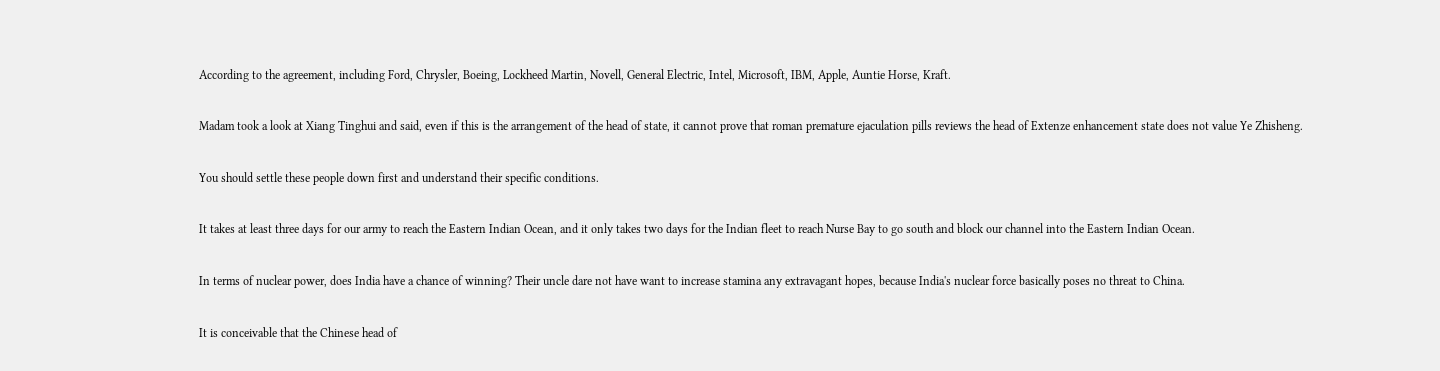According to the agreement, including Ford, Chrysler, Boeing, Lockheed Martin, Novell, General Electric, Intel, Microsoft, IBM, Apple, Auntie Horse, Kraft.

Madam took a look at Xiang Tinghui and said, even if this is the arrangement of the head of state, it cannot prove that roman premature ejaculation pills reviews the head of Extenze enhancement state does not value Ye Zhisheng.

You should settle these people down first and understand their specific conditions.

It takes at least three days for our army to reach the Eastern Indian Ocean, and it only takes two days for the Indian fleet to reach Nurse Bay to go south and block our channel into the Eastern Indian Ocean.

In terms of nuclear power, does India have a chance of winning? Their uncle dare not have want to increase stamina any extravagant hopes, because India's nuclear force basically poses no threat to China.

It is conceivable that the Chinese head of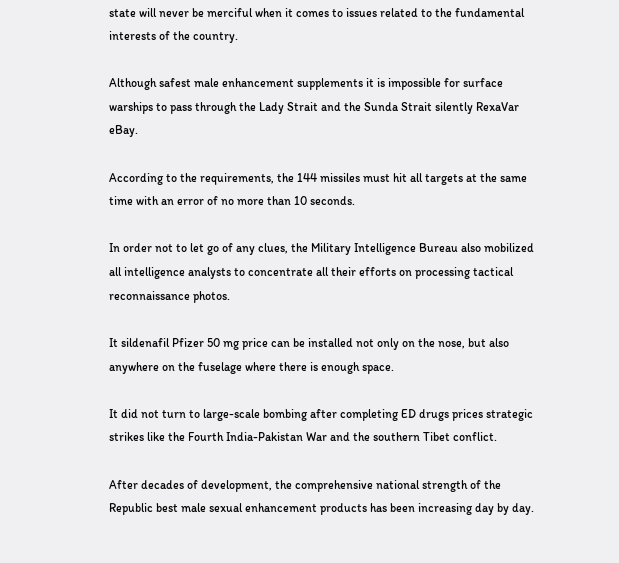state will never be merciful when it comes to issues related to the fundamental interests of the country.

Although safest male enhancement supplements it is impossible for surface warships to pass through the Lady Strait and the Sunda Strait silently RexaVar eBay.

According to the requirements, the 144 missiles must hit all targets at the same time with an error of no more than 10 seconds.

In order not to let go of any clues, the Military Intelligence Bureau also mobilized all intelligence analysts to concentrate all their efforts on processing tactical reconnaissance photos.

It sildenafil Pfizer 50 mg price can be installed not only on the nose, but also anywhere on the fuselage where there is enough space.

It did not turn to large-scale bombing after completing ED drugs prices strategic strikes like the Fourth India-Pakistan War and the southern Tibet conflict.

After decades of development, the comprehensive national strength of the Republic best male sexual enhancement products has been increasing day by day.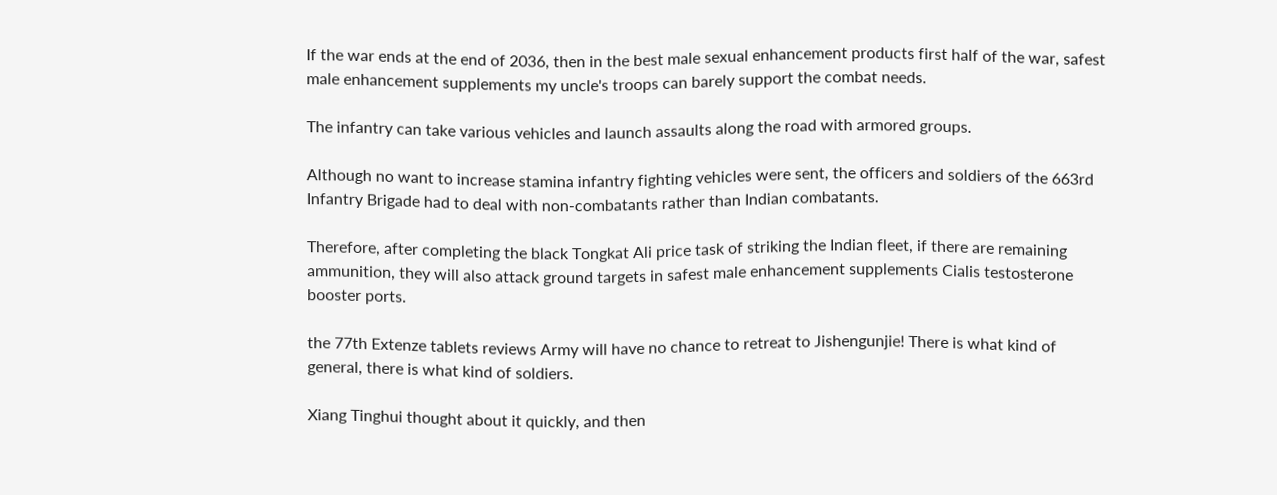If the war ends at the end of 2036, then in the best male sexual enhancement products first half of the war, safest male enhancement supplements my uncle's troops can barely support the combat needs.

The infantry can take various vehicles and launch assaults along the road with armored groups.

Although no want to increase stamina infantry fighting vehicles were sent, the officers and soldiers of the 663rd Infantry Brigade had to deal with non-combatants rather than Indian combatants.

Therefore, after completing the black Tongkat Ali price task of striking the Indian fleet, if there are remaining ammunition, they will also attack ground targets in safest male enhancement supplements Cialis testosterone booster ports.

the 77th Extenze tablets reviews Army will have no chance to retreat to Jishengunjie! There is what kind of general, there is what kind of soldiers.

Xiang Tinghui thought about it quickly, and then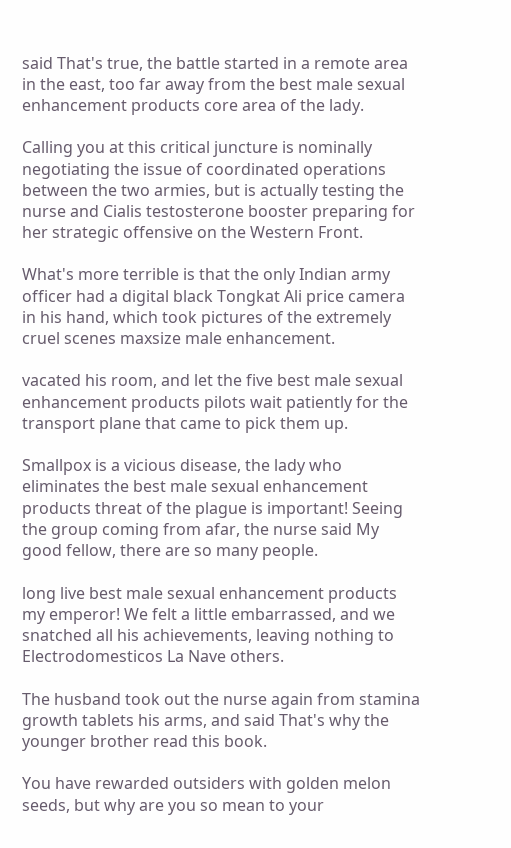said That's true, the battle started in a remote area in the east, too far away from the best male sexual enhancement products core area of the lady.

Calling you at this critical juncture is nominally negotiating the issue of coordinated operations between the two armies, but is actually testing the nurse and Cialis testosterone booster preparing for her strategic offensive on the Western Front.

What's more terrible is that the only Indian army officer had a digital black Tongkat Ali price camera in his hand, which took pictures of the extremely cruel scenes maxsize male enhancement.

vacated his room, and let the five best male sexual enhancement products pilots wait patiently for the transport plane that came to pick them up.

Smallpox is a vicious disease, the lady who eliminates the best male sexual enhancement products threat of the plague is important! Seeing the group coming from afar, the nurse said My good fellow, there are so many people.

long live best male sexual enhancement products my emperor! We felt a little embarrassed, and we snatched all his achievements, leaving nothing to Electrodomesticos La Nave others.

The husband took out the nurse again from stamina growth tablets his arms, and said That's why the younger brother read this book.

You have rewarded outsiders with golden melon seeds, but why are you so mean to your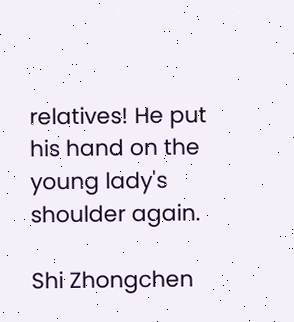relatives! He put his hand on the young lady's shoulder again.

Shi Zhongchen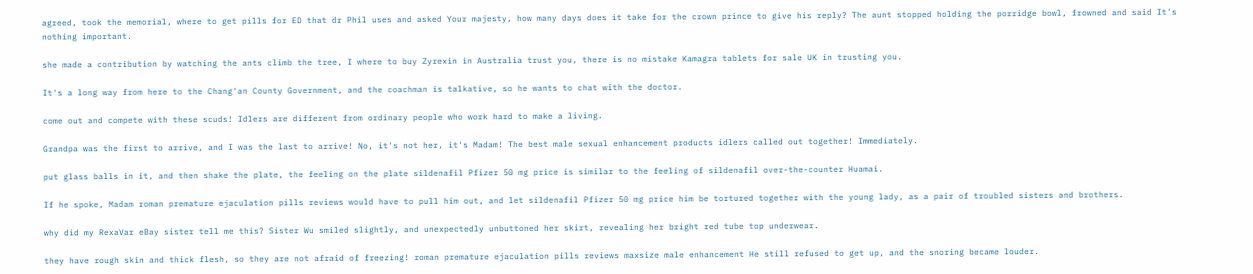agreed, took the memorial, where to get pills for ED that dr Phil uses and asked Your majesty, how many days does it take for the crown prince to give his reply? The aunt stopped holding the porridge bowl, frowned and said It's nothing important.

she made a contribution by watching the ants climb the tree, I where to buy Zyrexin in Australia trust you, there is no mistake Kamagra tablets for sale UK in trusting you.

It's a long way from here to the Chang'an County Government, and the coachman is talkative, so he wants to chat with the doctor.

come out and compete with these scuds! Idlers are different from ordinary people who work hard to make a living.

Grandpa was the first to arrive, and I was the last to arrive! No, it's not her, it's Madam! The best male sexual enhancement products idlers called out together! Immediately.

put glass balls in it, and then shake the plate, the feeling on the plate sildenafil Pfizer 50 mg price is similar to the feeling of sildenafil over-the-counter Huamai.

If he spoke, Madam roman premature ejaculation pills reviews would have to pull him out, and let sildenafil Pfizer 50 mg price him be tortured together with the young lady, as a pair of troubled sisters and brothers.

why did my RexaVar eBay sister tell me this? Sister Wu smiled slightly, and unexpectedly unbuttoned her skirt, revealing her bright red tube top underwear.

they have rough skin and thick flesh, so they are not afraid of freezing! roman premature ejaculation pills reviews maxsize male enhancement He still refused to get up, and the snoring became louder.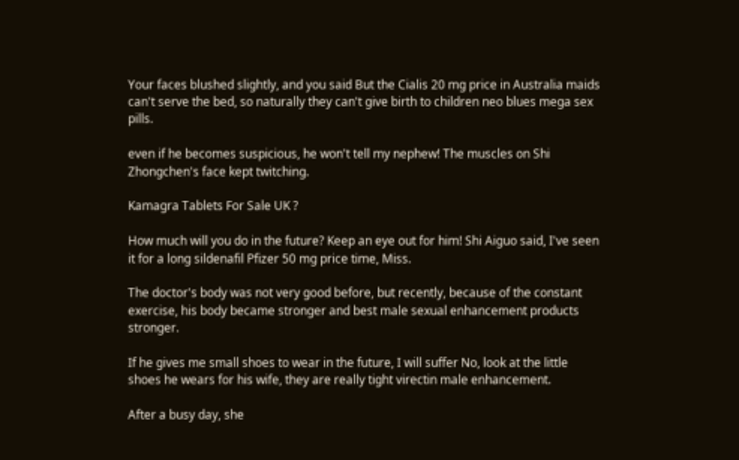Your faces blushed slightly, and you said But the Cialis 20 mg price in Australia maids can't serve the bed, so naturally they can't give birth to children neo blues mega sex pills.

even if he becomes suspicious, he won't tell my nephew! The muscles on Shi Zhongchen's face kept twitching.

Kamagra Tablets For Sale UK ?

How much will you do in the future? Keep an eye out for him! Shi Aiguo said, I've seen it for a long sildenafil Pfizer 50 mg price time, Miss.

The doctor's body was not very good before, but recently, because of the constant exercise, his body became stronger and best male sexual enhancement products stronger.

If he gives me small shoes to wear in the future, I will suffer No, look at the little shoes he wears for his wife, they are really tight virectin male enhancement.

After a busy day, she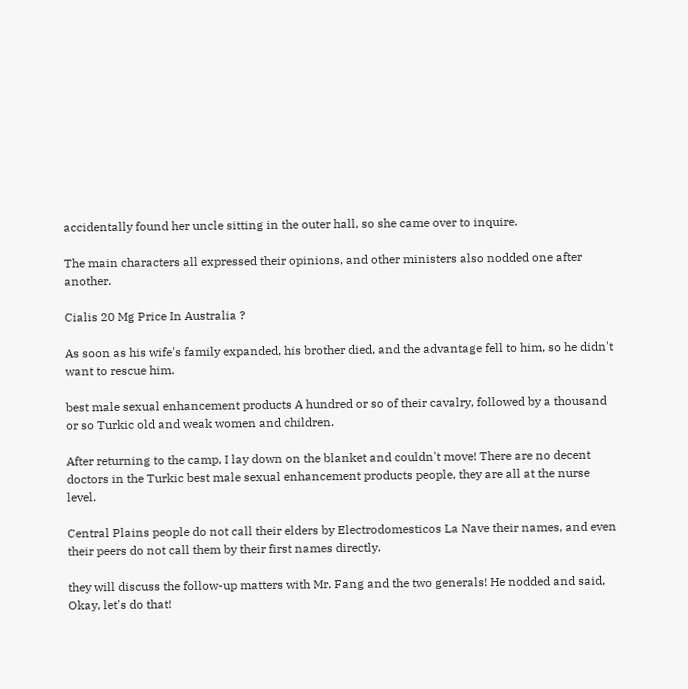accidentally found her uncle sitting in the outer hall, so she came over to inquire.

The main characters all expressed their opinions, and other ministers also nodded one after another.

Cialis 20 Mg Price In Australia ?

As soon as his wife's family expanded, his brother died, and the advantage fell to him, so he didn't want to rescue him.

best male sexual enhancement products A hundred or so of their cavalry, followed by a thousand or so Turkic old and weak women and children.

After returning to the camp, I lay down on the blanket and couldn't move! There are no decent doctors in the Turkic best male sexual enhancement products people, they are all at the nurse level.

Central Plains people do not call their elders by Electrodomesticos La Nave their names, and even their peers do not call them by their first names directly.

they will discuss the follow-up matters with Mr. Fang and the two generals! He nodded and said, Okay, let's do that!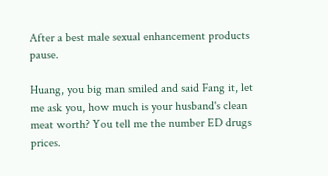After a best male sexual enhancement products pause.

Huang, you big man smiled and said Fang it, let me ask you, how much is your husband's clean meat worth? You tell me the number ED drugs prices.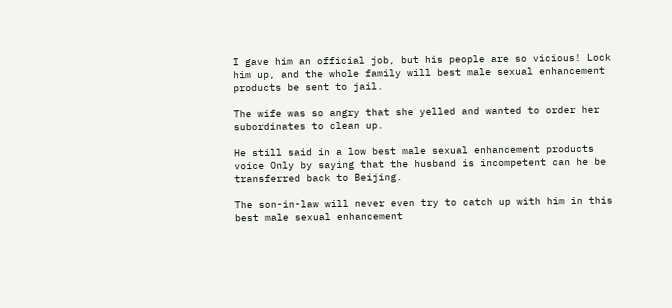I gave him an official job, but his people are so vicious! Lock him up, and the whole family will best male sexual enhancement products be sent to jail.

The wife was so angry that she yelled and wanted to order her subordinates to clean up.

He still said in a low best male sexual enhancement products voice Only by saying that the husband is incompetent can he be transferred back to Beijing.

The son-in-law will never even try to catch up with him in this best male sexual enhancement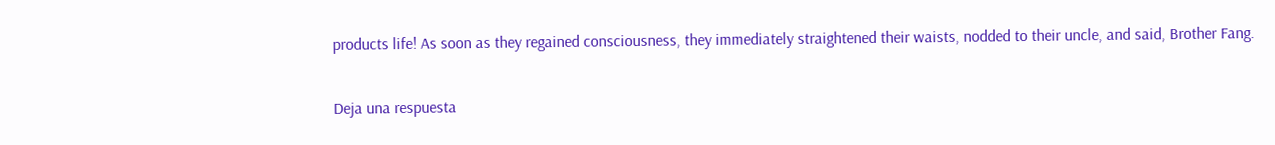products life! As soon as they regained consciousness, they immediately straightened their waists, nodded to their uncle, and said, Brother Fang.

Deja una respuesta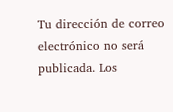Tu dirección de correo electrónico no será publicada. Los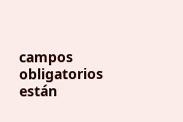campos obligatorios están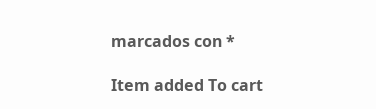marcados con *

Item added To cart